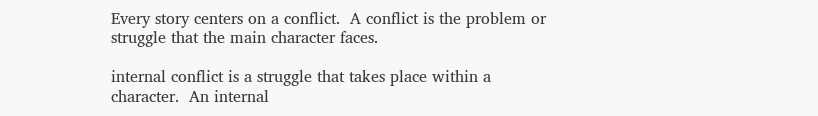Every story centers on a conflict.  A conflict is the problem or
struggle that the main character faces.

internal conflict is a struggle that takes place within a
character.  An internal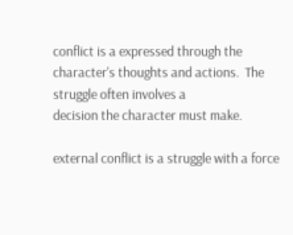conflict is a expressed through the
character's thoughts and actions.  The struggle often involves a
decision the character must make.

external conflict is a struggle with a force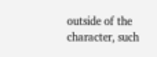outside of the
character, such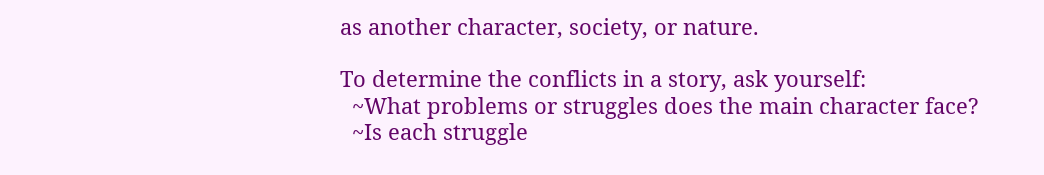as another character, society, or nature.

To determine the conflicts in a story, ask yourself:
  ~What problems or struggles does the main character face?
  ~Is each struggle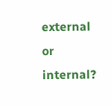external or internal?